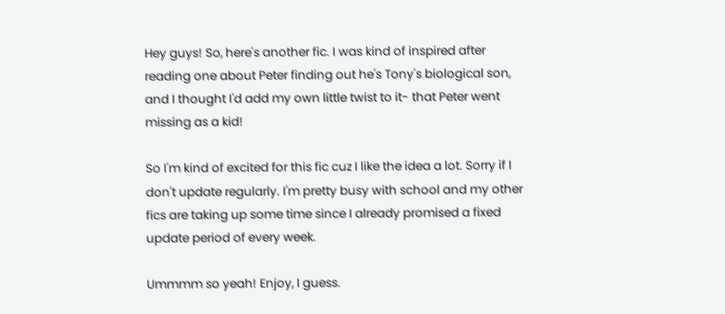Hey guys! So, here's another fic. I was kind of inspired after reading one about Peter finding out he's Tony's biological son, and I thought I'd add my own little twist to it- that Peter went missing as a kid!

So I'm kind of excited for this fic cuz I like the idea a lot. Sorry if I don't update regularly. I'm pretty busy with school and my other fics are taking up some time since I already promised a fixed update period of every week.

Ummmm so yeah! Enjoy, I guess.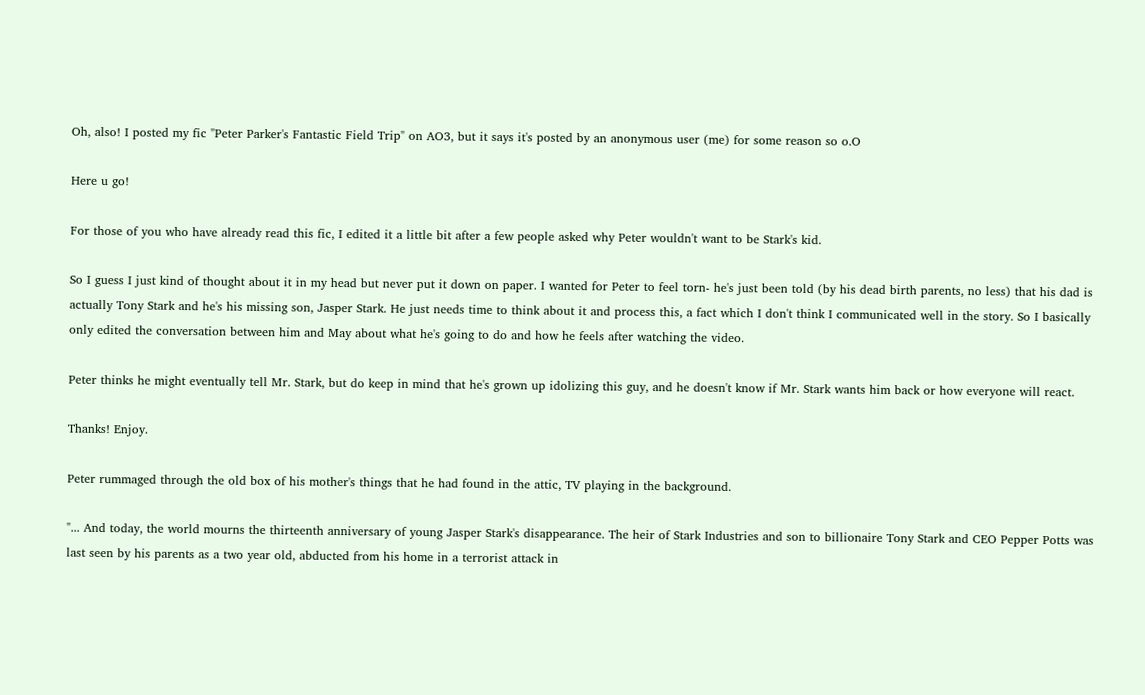Oh, also! I posted my fic "Peter Parker's Fantastic Field Trip" on AO3, but it says it's posted by an anonymous user (me) for some reason so o.O

Here u go!

For those of you who have already read this fic, I edited it a little bit after a few people asked why Peter wouldn't want to be Stark's kid.

So I guess I just kind of thought about it in my head but never put it down on paper. I wanted for Peter to feel torn- he's just been told (by his dead birth parents, no less) that his dad is actually Tony Stark and he's his missing son, Jasper Stark. He just needs time to think about it and process this, a fact which I don't think I communicated well in the story. So I basically only edited the conversation between him and May about what he's going to do and how he feels after watching the video.

Peter thinks he might eventually tell Mr. Stark, but do keep in mind that he's grown up idolizing this guy, and he doesn't know if Mr. Stark wants him back or how everyone will react.

Thanks! Enjoy.

Peter rummaged through the old box of his mother's things that he had found in the attic, TV playing in the background.

"... And today, the world mourns the thirteenth anniversary of young Jasper Stark's disappearance. The heir of Stark Industries and son to billionaire Tony Stark and CEO Pepper Potts was last seen by his parents as a two year old, abducted from his home in a terrorist attack in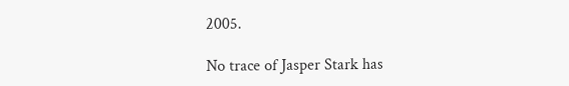2005.

No trace of Jasper Stark has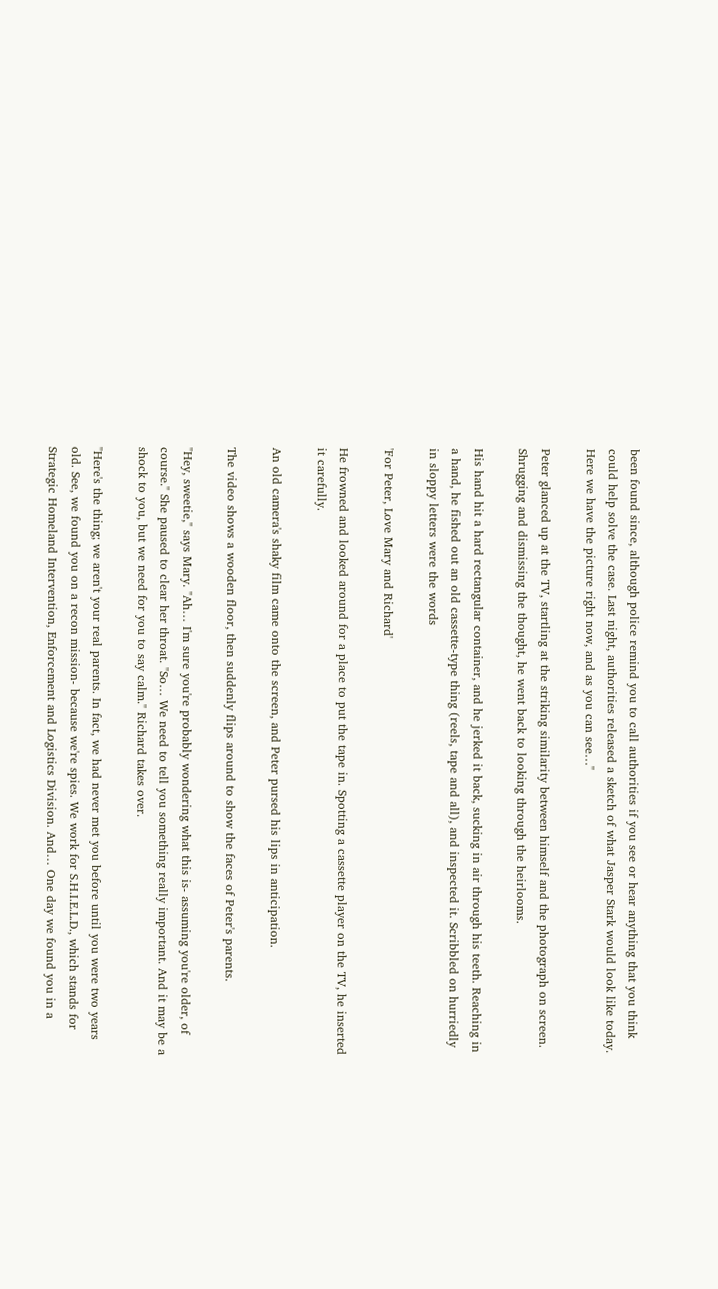been found since, although police remind you to call authorities if you see or hear anything that you think could help solve the case. Last night, authorities released a sketch of what Jasper Stark would look like today. Here we have the picture right now, and as you can see…"

Peter glanced up at the TV, startling at the striking similarity between himself and the photograph on screen. Shrugging and dismissing the thought, he went back to looking through the heirlooms.

His hand hit a hard rectangular container, and he jerked it back, sucking in air through his teeth. Reaching in a hand, he fished out an old cassette-type thing (reels, tape and all), and inspected it. Scribbled on hurriedly in sloppy letters were the words

'For Peter, Love Mary and Richard'

He frowned and looked around for a place to put the tape in. Spotting a cassette player on the TV, he inserted it carefully.

An old camera's shaky film came onto the screen, and Peter pursed his lips in anticipation.

The video shows a wooden floor, then suddenly flips around to show the faces of Peter's parents.

"Hey, sweetie," says Mary. "Ah… I'm sure you're probably wondering what this is- assuming you're older, of course." She paused to clear her throat. "So… We need to tell you something really important. And it may be a shock to you, but we need for you to say calm." Richard takes over.

"Here's the thing; we aren't your real parents. In fact, we had never met you before until you were two years old. See, we found you on a recon mission- because we're spies. We work for S.H.I.E.L.D., which stands for Strategic Homeland Intervention, Enforcement and Logistics Division. And… One day we found you in a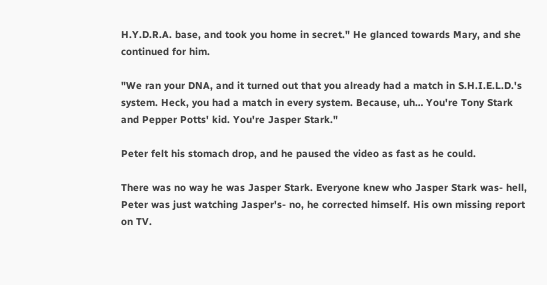H.Y.D.R.A. base, and took you home in secret." He glanced towards Mary, and she continued for him.

"We ran your DNA, and it turned out that you already had a match in S.H.I.E.L.D.'s system. Heck, you had a match in every system. Because, uh… You're Tony Stark and Pepper Potts' kid. You're Jasper Stark."

Peter felt his stomach drop, and he paused the video as fast as he could.

There was no way he was Jasper Stark. Everyone knew who Jasper Stark was- hell, Peter was just watching Jasper's- no, he corrected himself. His own missing report on TV.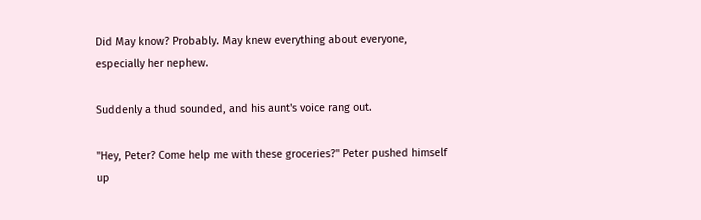Did May know? Probably. May knew everything about everyone, especially her nephew.

Suddenly a thud sounded, and his aunt's voice rang out.

"Hey, Peter? Come help me with these groceries?" Peter pushed himself up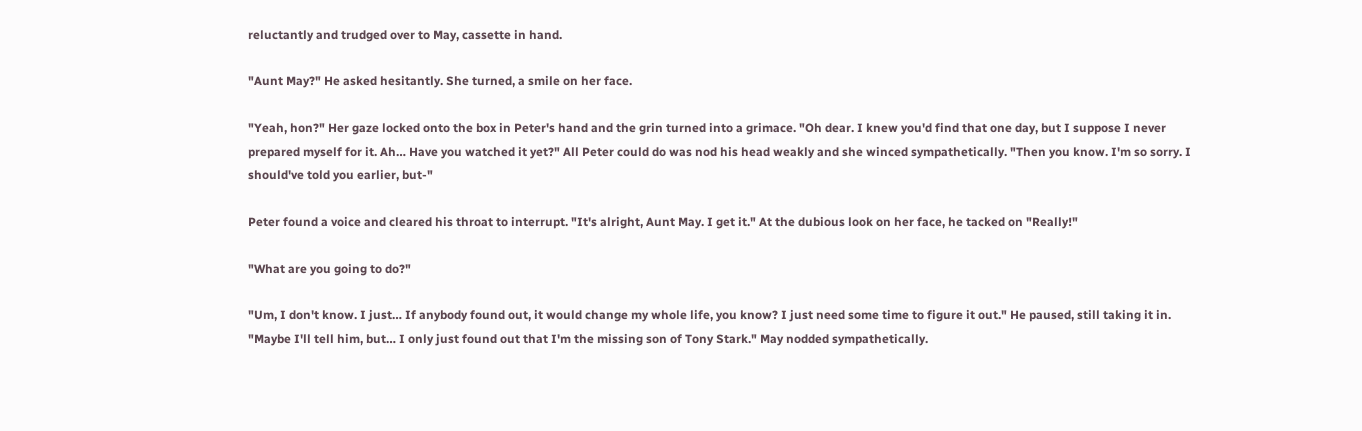reluctantly and trudged over to May, cassette in hand.

"Aunt May?" He asked hesitantly. She turned, a smile on her face.

"Yeah, hon?" Her gaze locked onto the box in Peter's hand and the grin turned into a grimace. "Oh dear. I knew you'd find that one day, but I suppose I never prepared myself for it. Ah… Have you watched it yet?" All Peter could do was nod his head weakly and she winced sympathetically. "Then you know. I'm so sorry. I should've told you earlier, but-"

Peter found a voice and cleared his throat to interrupt. "It's alright, Aunt May. I get it." At the dubious look on her face, he tacked on "Really!"

"What are you going to do?"

"Um, I don't know. I just… If anybody found out, it would change my whole life, you know? I just need some time to figure it out." He paused, still taking it in. "Maybe I'll tell him, but… I only just found out that I'm the missing son of Tony Stark." May nodded sympathetically.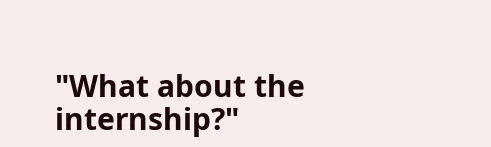"What about the internship?"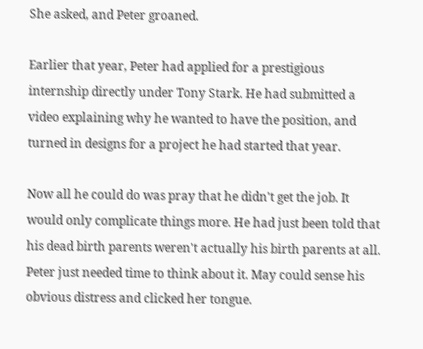She asked, and Peter groaned.

Earlier that year, Peter had applied for a prestigious internship directly under Tony Stark. He had submitted a video explaining why he wanted to have the position, and turned in designs for a project he had started that year.

Now all he could do was pray that he didn't get the job. It would only complicate things more. He had just been told that his dead birth parents weren't actually his birth parents at all. Peter just needed time to think about it. May could sense his obvious distress and clicked her tongue.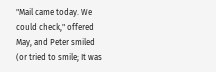"Mail came today. We could check," offered May, and Peter smiled (or tried to smile; It was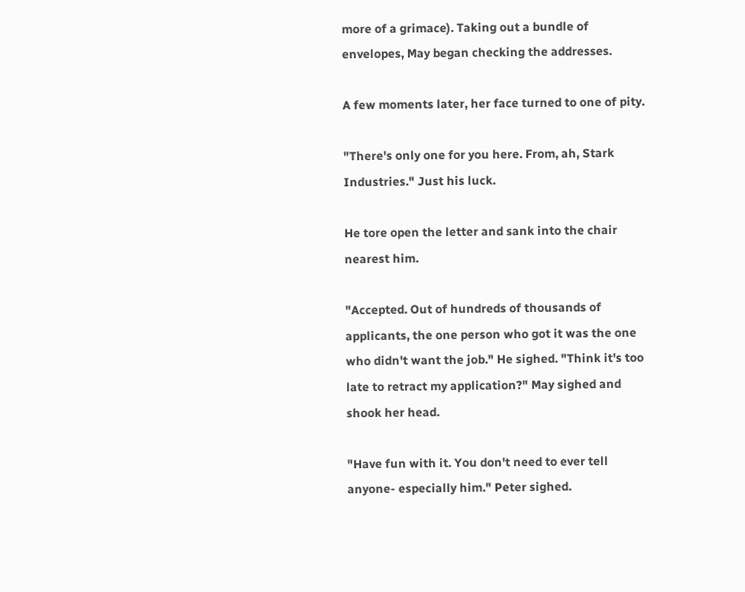more of a grimace). Taking out a bundle of envelopes, May began checking the addresses.

A few moments later, her face turned to one of pity.

"There's only one for you here. From, ah, Stark Industries." Just his luck.

He tore open the letter and sank into the chair nearest him.

"Accepted. Out of hundreds of thousands of applicants, the one person who got it was the one who didn't want the job." He sighed. "Think it's too late to retract my application?" May sighed and shook her head.

"Have fun with it. You don't need to ever tell anyone- especially him." Peter sighed.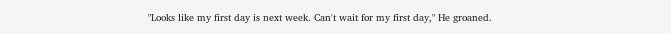"Looks like my first day is next week. Can't wait for my first day," He groaned.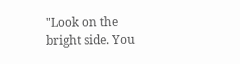"Look on the bright side. You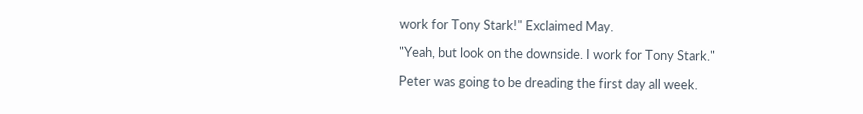work for Tony Stark!" Exclaimed May.

"Yeah, but look on the downside. I work for Tony Stark."

Peter was going to be dreading the first day all week.